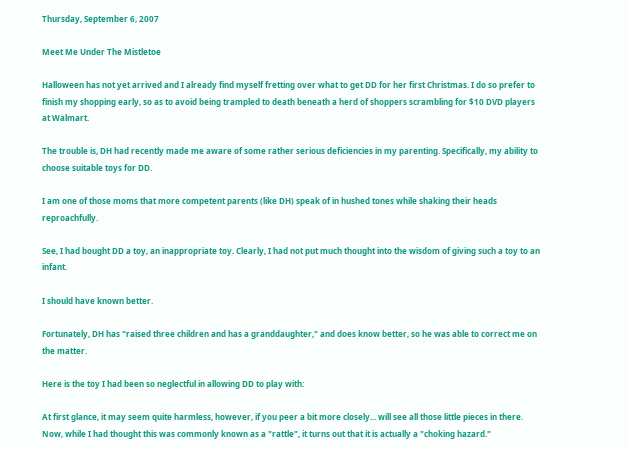Thursday, September 6, 2007

Meet Me Under The Mistletoe

Halloween has not yet arrived and I already find myself fretting over what to get DD for her first Christmas. I do so prefer to finish my shopping early, so as to avoid being trampled to death beneath a herd of shoppers scrambling for $10 DVD players at Walmart.

The trouble is, DH had recently made me aware of some rather serious deficiencies in my parenting. Specifically, my ability to choose suitable toys for DD.

I am one of those moms that more competent parents (like DH) speak of in hushed tones while shaking their heads reproachfully.

See, I had bought DD a toy, an inappropriate toy. Clearly, I had not put much thought into the wisdom of giving such a toy to an infant.

I should have known better.

Fortunately, DH has "raised three children and has a granddaughter," and does know better, so he was able to correct me on the matter.

Here is the toy I had been so neglectful in allowing DD to play with:

At first glance, it may seem quite harmless, however, if you peer a bit more closely... will see all those little pieces in there. Now, while I had thought this was commonly known as a "rattle", it turns out that it is actually a "choking hazard."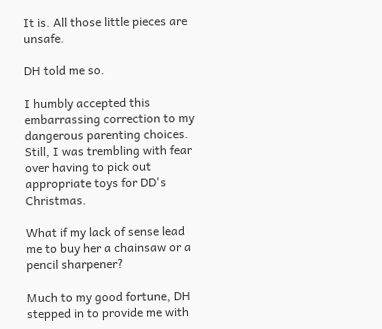It is. All those little pieces are unsafe.

DH told me so.

I humbly accepted this embarrassing correction to my dangerous parenting choices. Still, I was trembling with fear over having to pick out appropriate toys for DD's Christmas.

What if my lack of sense lead me to buy her a chainsaw or a pencil sharpener?

Much to my good fortune, DH stepped in to provide me with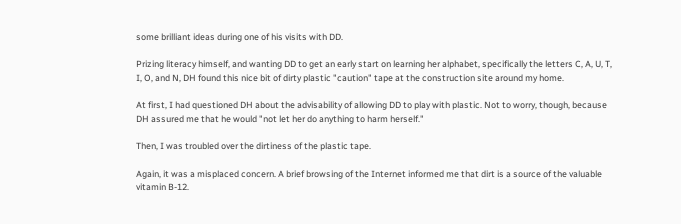some brilliant ideas during one of his visits with DD.

Prizing literacy himself, and wanting DD to get an early start on learning her alphabet, specifically the letters C, A, U, T, I, O, and N, DH found this nice bit of dirty plastic "caution" tape at the construction site around my home.

At first, I had questioned DH about the advisability of allowing DD to play with plastic. Not to worry, though, because DH assured me that he would "not let her do anything to harm herself."

Then, I was troubled over the dirtiness of the plastic tape.

Again, it was a misplaced concern. A brief browsing of the Internet informed me that dirt is a source of the valuable vitamin B-12.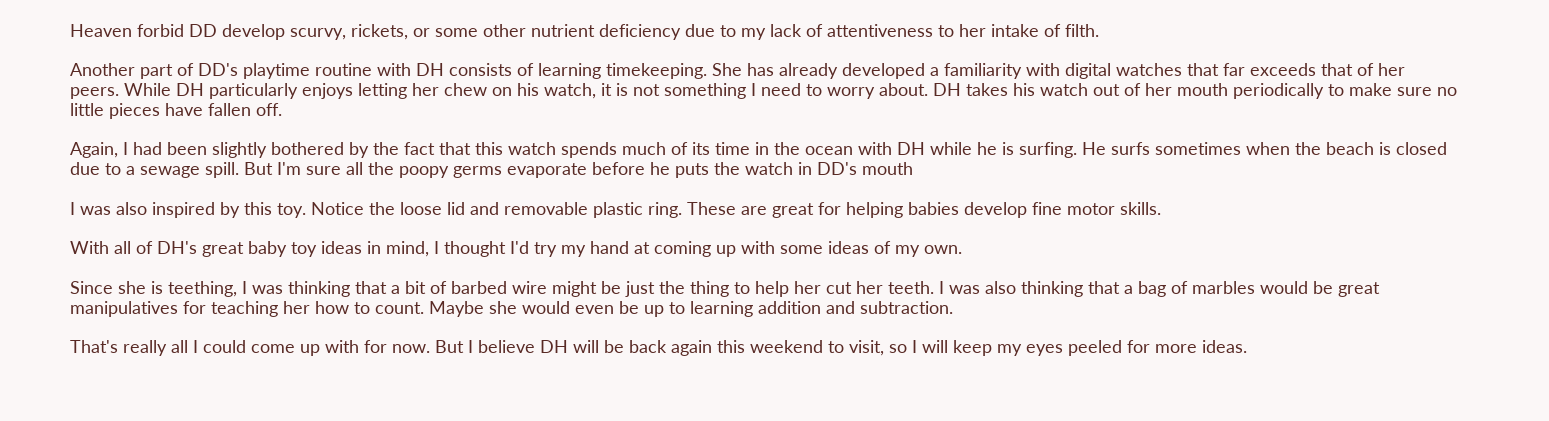Heaven forbid DD develop scurvy, rickets, or some other nutrient deficiency due to my lack of attentiveness to her intake of filth.

Another part of DD's playtime routine with DH consists of learning timekeeping. She has already developed a familiarity with digital watches that far exceeds that of her peers. While DH particularly enjoys letting her chew on his watch, it is not something I need to worry about. DH takes his watch out of her mouth periodically to make sure no little pieces have fallen off.

Again, I had been slightly bothered by the fact that this watch spends much of its time in the ocean with DH while he is surfing. He surfs sometimes when the beach is closed due to a sewage spill. But I'm sure all the poopy germs evaporate before he puts the watch in DD's mouth

I was also inspired by this toy. Notice the loose lid and removable plastic ring. These are great for helping babies develop fine motor skills.

With all of DH's great baby toy ideas in mind, I thought I'd try my hand at coming up with some ideas of my own.

Since she is teething, I was thinking that a bit of barbed wire might be just the thing to help her cut her teeth. I was also thinking that a bag of marbles would be great manipulatives for teaching her how to count. Maybe she would even be up to learning addition and subtraction.

That's really all I could come up with for now. But I believe DH will be back again this weekend to visit, so I will keep my eyes peeled for more ideas.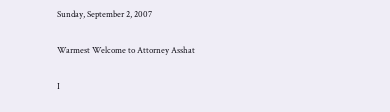Sunday, September 2, 2007

Warmest Welcome to Attorney Asshat

I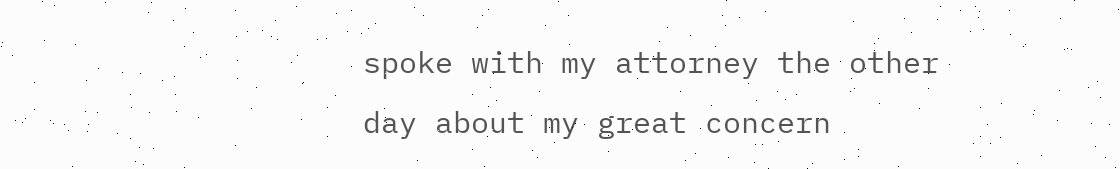spoke with my attorney the other day about my great concern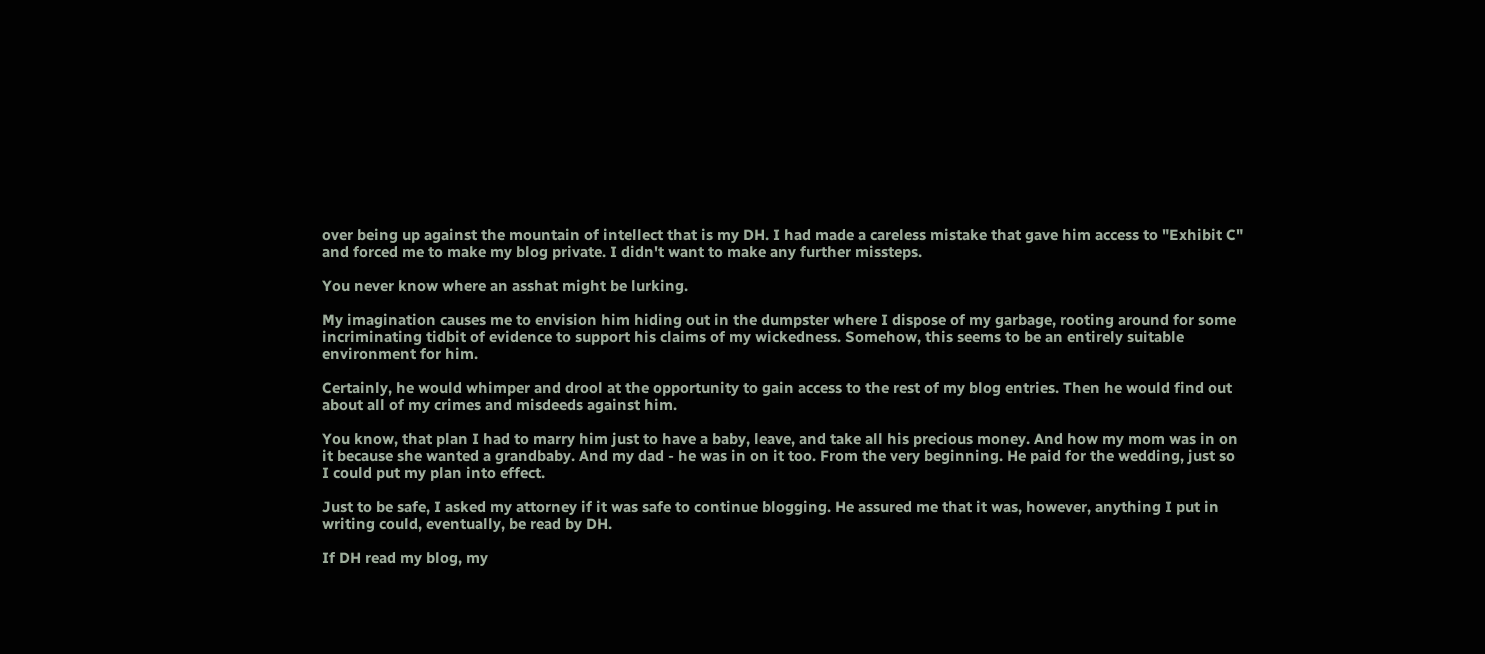over being up against the mountain of intellect that is my DH. I had made a careless mistake that gave him access to "Exhibit C" and forced me to make my blog private. I didn't want to make any further missteps.

You never know where an asshat might be lurking.

My imagination causes me to envision him hiding out in the dumpster where I dispose of my garbage, rooting around for some incriminating tidbit of evidence to support his claims of my wickedness. Somehow, this seems to be an entirely suitable environment for him.

Certainly, he would whimper and drool at the opportunity to gain access to the rest of my blog entries. Then he would find out about all of my crimes and misdeeds against him.

You know, that plan I had to marry him just to have a baby, leave, and take all his precious money. And how my mom was in on it because she wanted a grandbaby. And my dad - he was in on it too. From the very beginning. He paid for the wedding, just so I could put my plan into effect.

Just to be safe, I asked my attorney if it was safe to continue blogging. He assured me that it was, however, anything I put in writing could, eventually, be read by DH.

If DH read my blog, my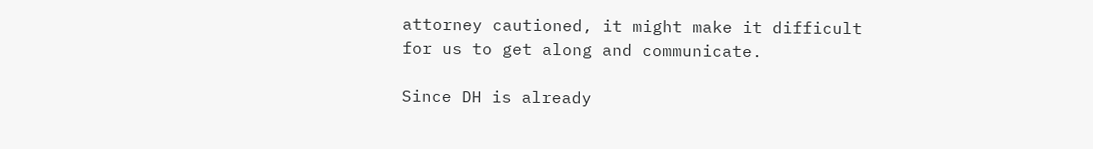attorney cautioned, it might make it difficult for us to get along and communicate.

Since DH is already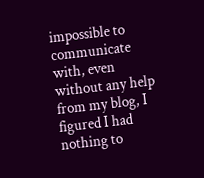impossible to communicate with, even without any help from my blog, I figured I had nothing to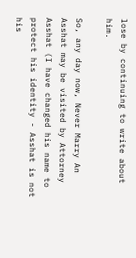lose by continuing to write about him.

So, any day now, Never Marry An Asshat may be visited by Attorney Asshat (I have changed his name to protect his identity - Asshat is not his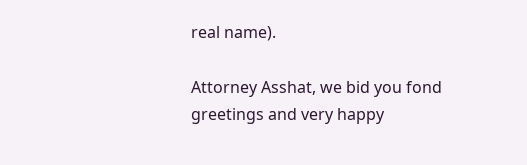real name).

Attorney Asshat, we bid you fond greetings and very happy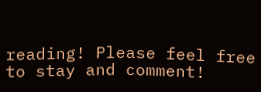reading! Please feel free to stay and comment!